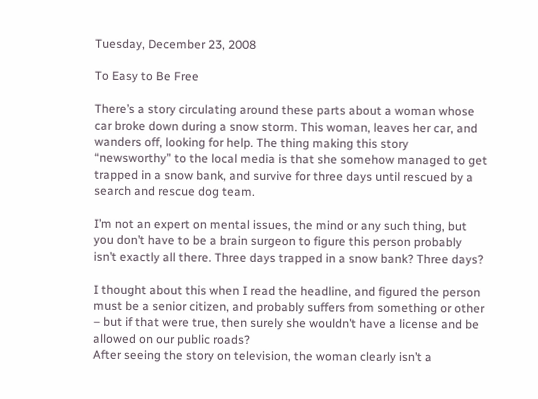Tuesday, December 23, 2008

To Easy to Be Free

There’s a story circulating around these parts about a woman whose car broke down during a snow storm. This woman, leaves her car, and wanders off, looking for help. The thing making this story “newsworthy” to the local media is that she somehow managed to get trapped in a snow bank, and survive for three days until rescued by a search and rescue dog team.

I’m not an expert on mental issues, the mind or any such thing, but you don’t have to be a brain surgeon to figure this person probably isn’t exactly all there. Three days trapped in a snow bank? Three days?

I thought about this when I read the headline, and figured the person must be a senior citizen, and probably suffers from something or other – but if that were true, then surely she wouldn’t have a license and be allowed on our public roads?
After seeing the story on television, the woman clearly isn’t a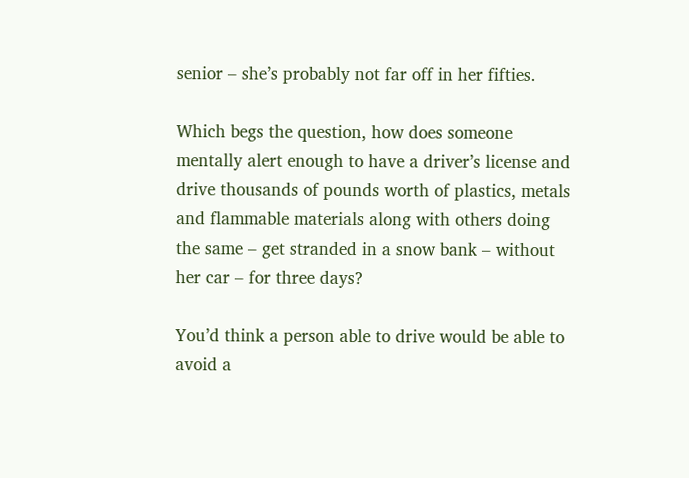senior – she’s probably not far off in her fifties.

Which begs the question, how does someone mentally alert enough to have a driver’s license and drive thousands of pounds worth of plastics, metals and flammable materials along with others doing the same – get stranded in a snow bank – without her car – for three days?

You’d think a person able to drive would be able to avoid a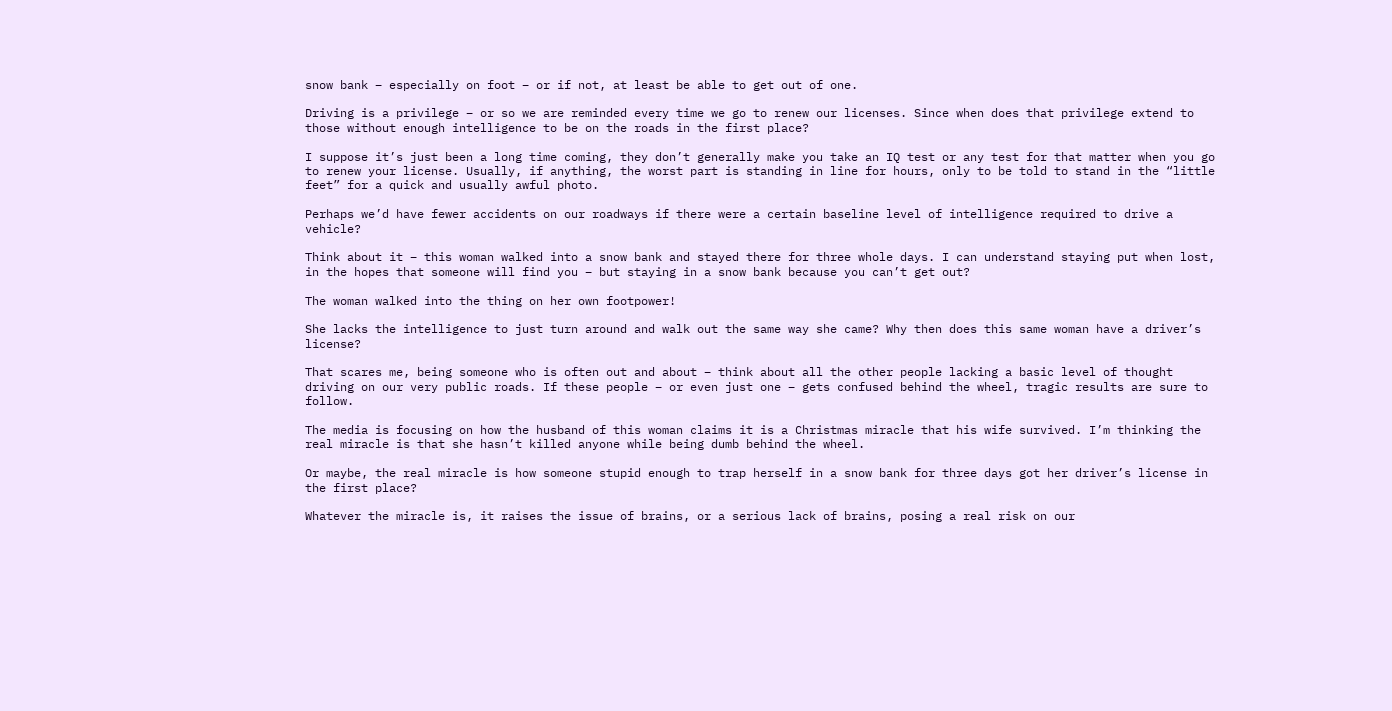snow bank – especially on foot – or if not, at least be able to get out of one.

Driving is a privilege – or so we are reminded every time we go to renew our licenses. Since when does that privilege extend to those without enough intelligence to be on the roads in the first place?

I suppose it’s just been a long time coming, they don’t generally make you take an IQ test or any test for that matter when you go to renew your license. Usually, if anything, the worst part is standing in line for hours, only to be told to stand in the “little feet” for a quick and usually awful photo.

Perhaps we’d have fewer accidents on our roadways if there were a certain baseline level of intelligence required to drive a vehicle?

Think about it – this woman walked into a snow bank and stayed there for three whole days. I can understand staying put when lost, in the hopes that someone will find you – but staying in a snow bank because you can’t get out?

The woman walked into the thing on her own footpower!

She lacks the intelligence to just turn around and walk out the same way she came? Why then does this same woman have a driver’s license?

That scares me, being someone who is often out and about – think about all the other people lacking a basic level of thought driving on our very public roads. If these people – or even just one – gets confused behind the wheel, tragic results are sure to follow.

The media is focusing on how the husband of this woman claims it is a Christmas miracle that his wife survived. I’m thinking the real miracle is that she hasn’t killed anyone while being dumb behind the wheel.

Or maybe, the real miracle is how someone stupid enough to trap herself in a snow bank for three days got her driver’s license in the first place?

Whatever the miracle is, it raises the issue of brains, or a serious lack of brains, posing a real risk on our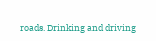roads. Drinking and driving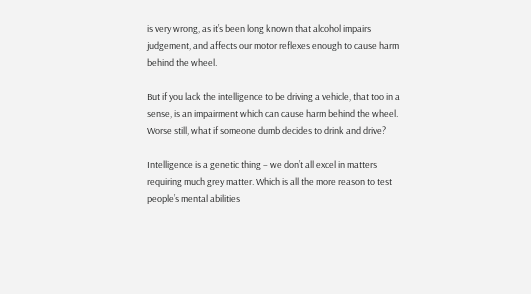is very wrong, as it’s been long known that alcohol impairs judgement, and affects our motor reflexes enough to cause harm behind the wheel.

But if you lack the intelligence to be driving a vehicle, that too in a sense, is an impairment which can cause harm behind the wheel. Worse still, what if someone dumb decides to drink and drive?

Intelligence is a genetic thing – we don’t all excel in matters requiring much grey matter. Which is all the more reason to test people’s mental abilities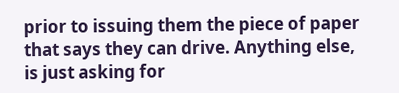prior to issuing them the piece of paper that says they can drive. Anything else, is just asking for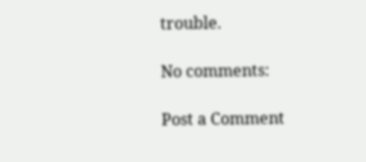trouble.

No comments:

Post a Comment